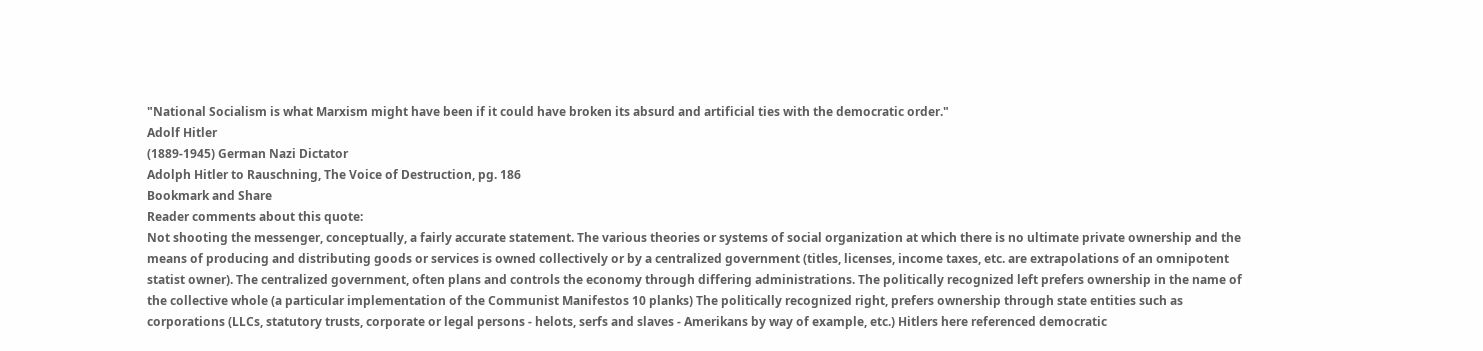"National Socialism is what Marxism might have been if it could have broken its absurd and artificial ties with the democratic order."
Adolf Hitler
(1889-1945) German Nazi Dictator
Adolph Hitler to Rauschning, The Voice of Destruction, pg. 186
Bookmark and Share
Reader comments about this quote:
Not shooting the messenger, conceptually, a fairly accurate statement. The various theories or systems of social organization at which there is no ultimate private ownership and the means of producing and distributing goods or services is owned collectively or by a centralized government (titles, licenses, income taxes, etc. are extrapolations of an omnipotent statist owner). The centralized government, often plans and controls the economy through differing administrations. The politically recognized left prefers ownership in the name of the collective whole (a particular implementation of the Communist Manifestos 10 planks) The politically recognized right, prefers ownership through state entities such as corporations (LLCs, statutory trusts, corporate or legal persons - helots, serfs and slaves - Amerikans by way of example, etc.) Hitlers here referenced democratic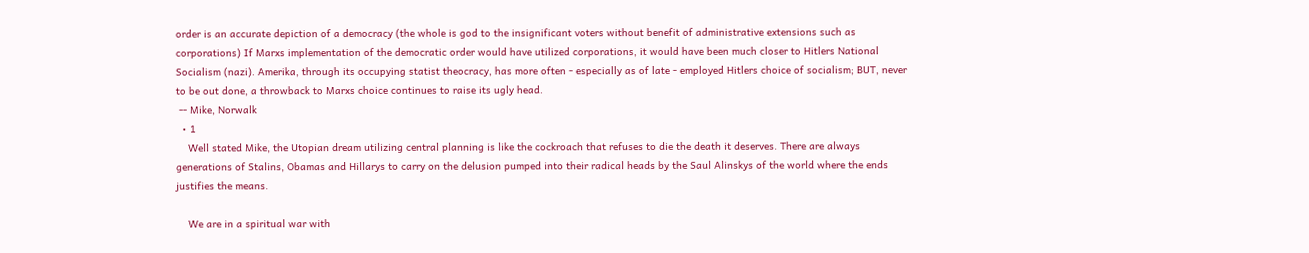order is an accurate depiction of a democracy (the whole is god to the insignificant voters without benefit of administrative extensions such as corporations) If Marxs implementation of the democratic order would have utilized corporations, it would have been much closer to Hitlers National Socialism (nazi). Amerika, through its occupying statist theocracy, has more often - especially as of late - employed Hitlers choice of socialism; BUT, never to be out done, a throwback to Marxs choice continues to raise its ugly head.
 -- Mike, Norwalk
  • 1
    Well stated Mike, the Utopian dream utilizing central planning is like the cockroach that refuses to die the death it deserves. There are always generations of Stalins, Obamas and Hillarys to carry on the delusion pumped into their radical heads by the Saul Alinskys of the world where the ends justifies the means.

    We are in a spiritual war with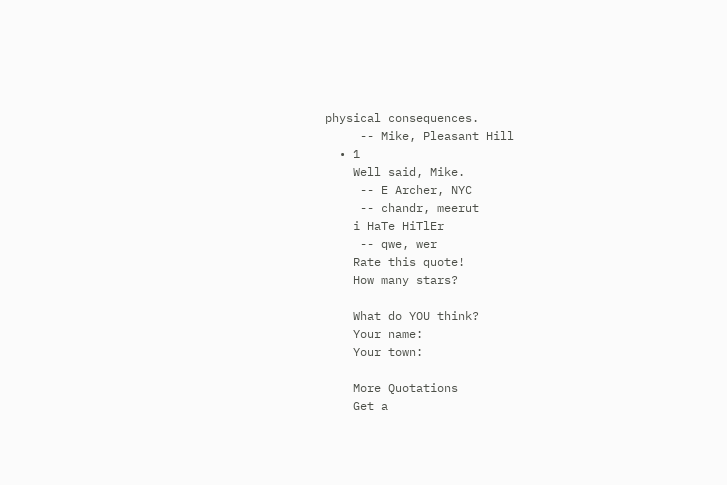physical consequences.
     -- Mike, Pleasant Hill
  • 1
    Well said, Mike.
     -- E Archer, NYC
     -- chandr, meerut
    i HaTe HiTlEr
     -- qwe, wer
    Rate this quote!
    How many stars?

    What do YOU think?
    Your name:
    Your town:

    More Quotations
    Get a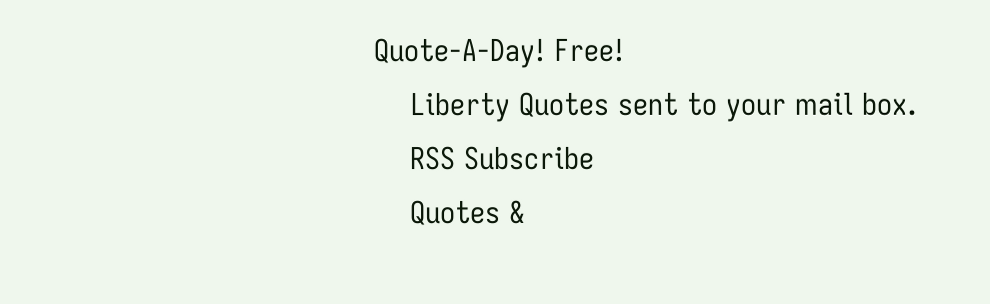Quote-A-Day! Free!
    Liberty Quotes sent to your mail box.
    RSS Subscribe
    Quotes &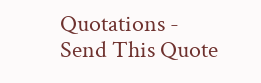Quotations - Send This Quote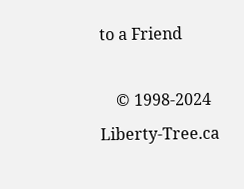to a Friend

    © 1998-2024 Liberty-Tree.ca